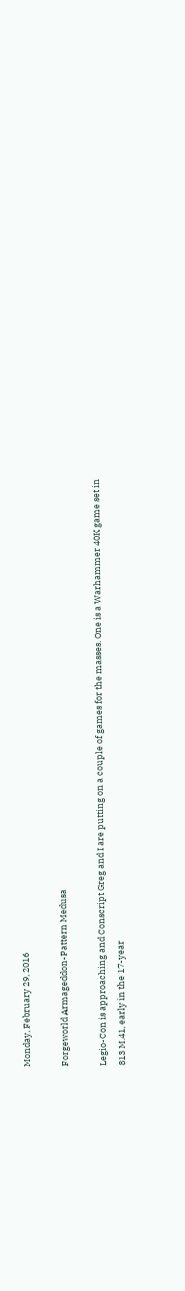Monday, February 29, 2016

Forgeworld Armageddon-Pattern Medusa

Legio-Con is approaching and Conscript Greg and I are putting on a couple of games for the masses. One is a Warhammer 40K game set in 813 M.41, early in the 17-year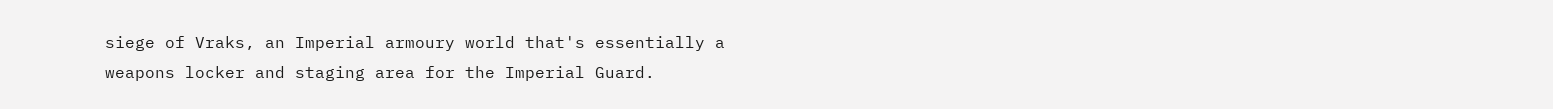siege of Vraks, an Imperial armoury world that's essentially a weapons locker and staging area for the Imperial Guard.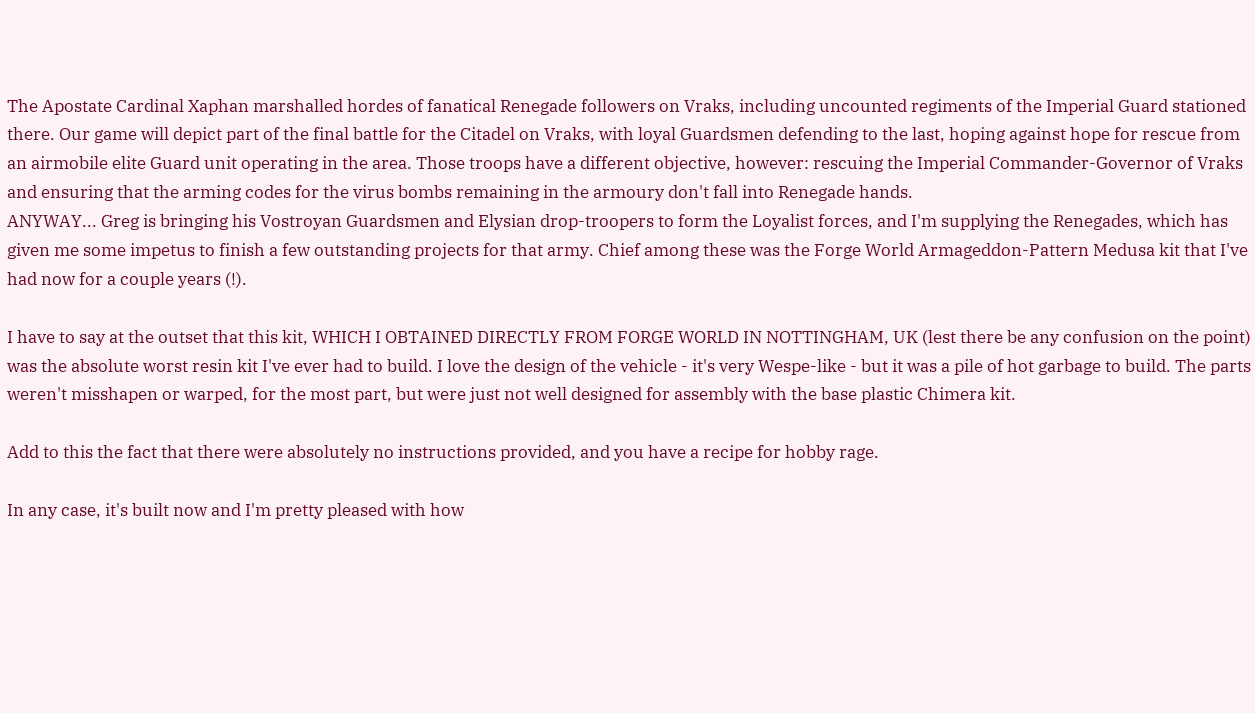The Apostate Cardinal Xaphan marshalled hordes of fanatical Renegade followers on Vraks, including uncounted regiments of the Imperial Guard stationed there. Our game will depict part of the final battle for the Citadel on Vraks, with loyal Guardsmen defending to the last, hoping against hope for rescue from an airmobile elite Guard unit operating in the area. Those troops have a different objective, however: rescuing the Imperial Commander-Governor of Vraks and ensuring that the arming codes for the virus bombs remaining in the armoury don't fall into Renegade hands.
ANYWAY... Greg is bringing his Vostroyan Guardsmen and Elysian drop-troopers to form the Loyalist forces, and I'm supplying the Renegades, which has given me some impetus to finish a few outstanding projects for that army. Chief among these was the Forge World Armageddon-Pattern Medusa kit that I've had now for a couple years (!).

I have to say at the outset that this kit, WHICH I OBTAINED DIRECTLY FROM FORGE WORLD IN NOTTINGHAM, UK (lest there be any confusion on the point) was the absolute worst resin kit I've ever had to build. I love the design of the vehicle - it's very Wespe-like - but it was a pile of hot garbage to build. The parts weren't misshapen or warped, for the most part, but were just not well designed for assembly with the base plastic Chimera kit.

Add to this the fact that there were absolutely no instructions provided, and you have a recipe for hobby rage.

In any case, it's built now and I'm pretty pleased with how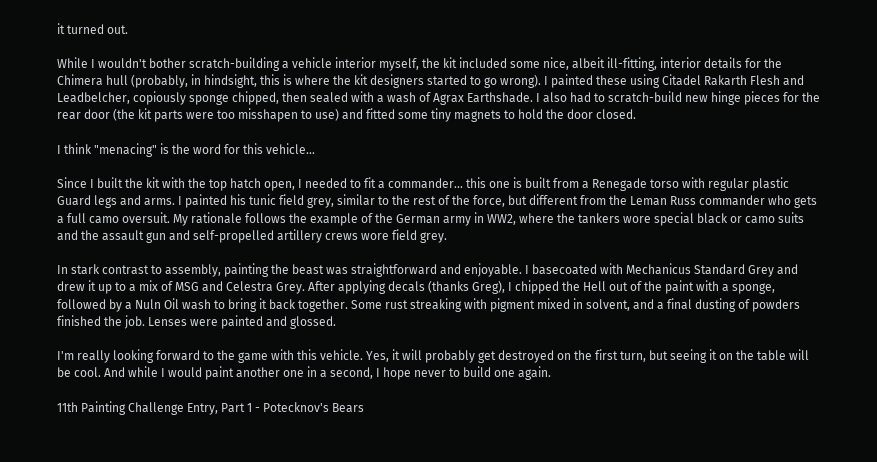it turned out.

While I wouldn't bother scratch-building a vehicle interior myself, the kit included some nice, albeit ill-fitting, interior details for the Chimera hull (probably, in hindsight, this is where the kit designers started to go wrong). I painted these using Citadel Rakarth Flesh and Leadbelcher, copiously sponge chipped, then sealed with a wash of Agrax Earthshade. I also had to scratch-build new hinge pieces for the rear door (the kit parts were too misshapen to use) and fitted some tiny magnets to hold the door closed.

I think "menacing" is the word for this vehicle...

Since I built the kit with the top hatch open, I needed to fit a commander... this one is built from a Renegade torso with regular plastic Guard legs and arms. I painted his tunic field grey, similar to the rest of the force, but different from the Leman Russ commander who gets a full camo oversuit. My rationale follows the example of the German army in WW2, where the tankers wore special black or camo suits and the assault gun and self-propelled artillery crews wore field grey.

In stark contrast to assembly, painting the beast was straightforward and enjoyable. I basecoated with Mechanicus Standard Grey and drew it up to a mix of MSG and Celestra Grey. After applying decals (thanks Greg), I chipped the Hell out of the paint with a sponge, followed by a Nuln Oil wash to bring it back together. Some rust streaking with pigment mixed in solvent, and a final dusting of powders finished the job. Lenses were painted and glossed.

I'm really looking forward to the game with this vehicle. Yes, it will probably get destroyed on the first turn, but seeing it on the table will be cool. And while I would paint another one in a second, I hope never to build one again.

11th Painting Challenge Entry, Part 1 - Potecknov's Bears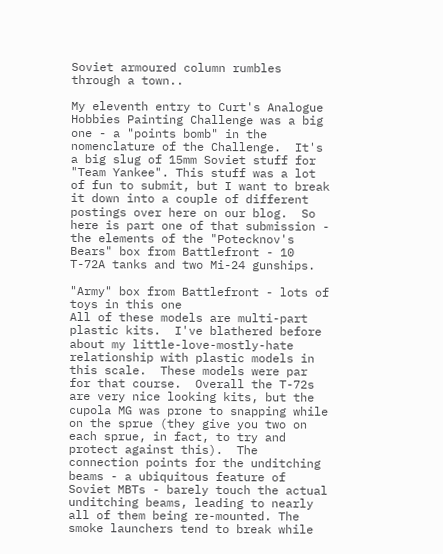Soviet armoured column rumbles through a town..

My eleventh entry to Curt's Analogue Hobbies Painting Challenge was a big one - a "points bomb" in the nomenclature of the Challenge.  It's a big slug of 15mm Soviet stuff for "Team Yankee". This stuff was a lot of fun to submit, but I want to break it down into a couple of different postings over here on our blog.  So here is part one of that submission - the elements of the "Potecknov's Bears" box from Battlefront - 10 T-72A tanks and two Mi-24 gunships.

"Army" box from Battlefront - lots of toys in this one
All of these models are multi-part plastic kits.  I've blathered before about my little-love-mostly-hate relationship with plastic models in this scale.  These models were par for that course.  Overall the T-72s are very nice looking kits, but the cupola MG was prone to snapping while on the sprue (they give you two on each sprue, in fact, to try and protect against this).  The connection points for the unditching beams - a ubiquitous feature of Soviet MBTs - barely touch the actual unditching beams, leading to nearly all of them being re-mounted. The smoke launchers tend to break while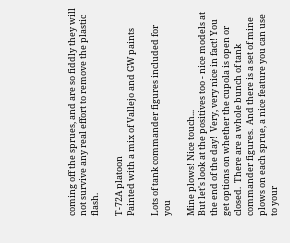coming off the sprues, and are so fiddly they will not survive any real effort to remove the plastic flash.

T-72A platoon
Painted with a mix of Vallejo and GW paints

Lots of tank commander figures included for you

Mine plows! Nice touch...
But let's look at the positives too - nice models at the end of the day!  Very, very nice in fact! You get options on whether the cupola is open or closed.  There are a whole bunch of tank commander figures.  And there is a set of mine plows on each sprue, a nice feature you can use to your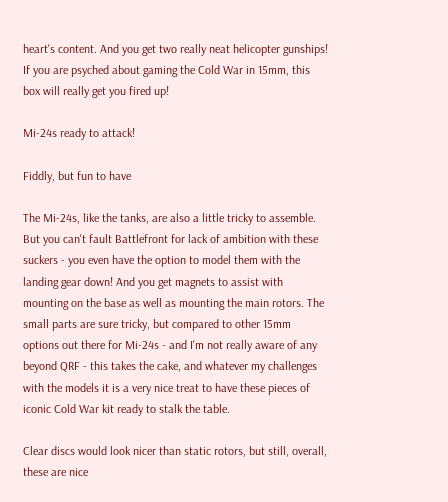heart's content. And you get two really neat helicopter gunships! If you are psyched about gaming the Cold War in 15mm, this box will really get you fired up!

Mi-24s ready to attack!

Fiddly, but fun to have

The Mi-24s, like the tanks, are also a little tricky to assemble.  But you can't fault Battlefront for lack of ambition with these suckers - you even have the option to model them with the landing gear down! And you get magnets to assist with mounting on the base as well as mounting the main rotors. The small parts are sure tricky, but compared to other 15mm options out there for Mi-24s - and I'm not really aware of any beyond QRF - this takes the cake, and whatever my challenges with the models it is a very nice treat to have these pieces of iconic Cold War kit ready to stalk the table.

Clear discs would look nicer than static rotors, but still, overall, these are nice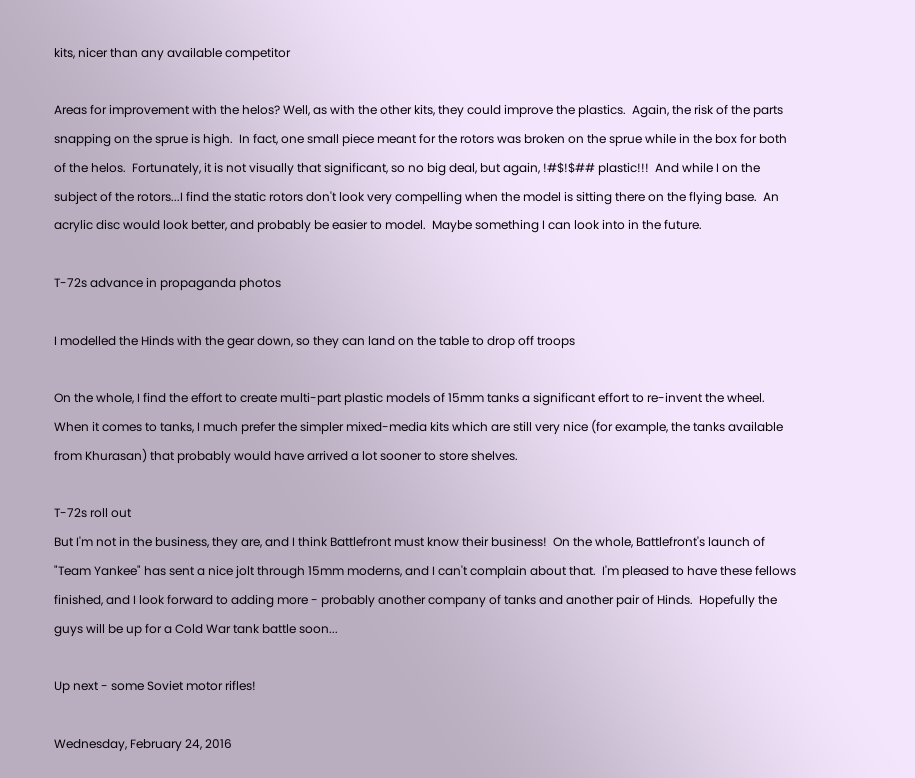kits, nicer than any available competitor

Areas for improvement with the helos? Well, as with the other kits, they could improve the plastics.  Again, the risk of the parts snapping on the sprue is high.  In fact, one small piece meant for the rotors was broken on the sprue while in the box for both of the helos.  Fortunately, it is not visually that significant, so no big deal, but again, !#$!$## plastic!!!  And while I on the subject of the rotors...I find the static rotors don't look very compelling when the model is sitting there on the flying base.  An acrylic disc would look better, and probably be easier to model.  Maybe something I can look into in the future.

T-72s advance in propaganda photos

I modelled the Hinds with the gear down, so they can land on the table to drop off troops

On the whole, I find the effort to create multi-part plastic models of 15mm tanks a significant effort to re-invent the wheel.  When it comes to tanks, I much prefer the simpler mixed-media kits which are still very nice (for example, the tanks available from Khurasan) that probably would have arrived a lot sooner to store shelves.

T-72s roll out
But I'm not in the business, they are, and I think Battlefront must know their business!  On the whole, Battlefront's launch of "Team Yankee" has sent a nice jolt through 15mm moderns, and I can't complain about that.  I'm pleased to have these fellows finished, and I look forward to adding more - probably another company of tanks and another pair of Hinds.  Hopefully the guys will be up for a Cold War tank battle soon...

Up next - some Soviet motor rifles!

Wednesday, February 24, 2016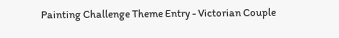Painting Challenge Theme Entry - Victorian Couple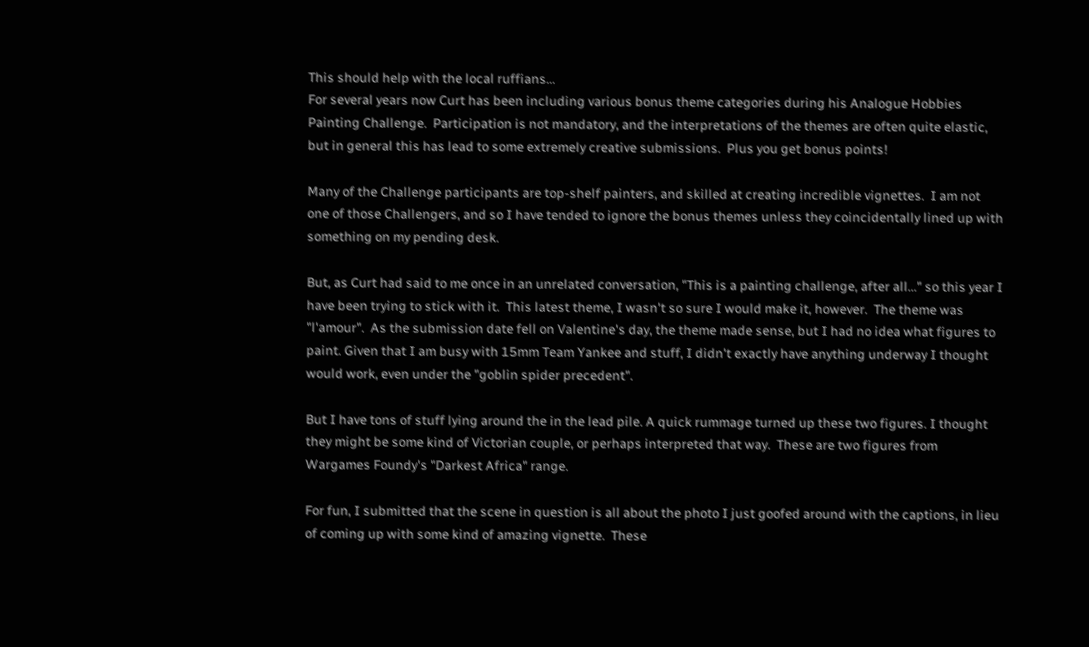This should help with the local ruffians...
For several years now Curt has been including various bonus theme categories during his Analogue Hobbies Painting Challenge.  Participation is not mandatory, and the interpretations of the themes are often quite elastic, but in general this has lead to some extremely creative submissions.  Plus you get bonus points!

Many of the Challenge participants are top-shelf painters, and skilled at creating incredible vignettes.  I am not one of those Challengers, and so I have tended to ignore the bonus themes unless they coincidentally lined up with something on my pending desk.

But, as Curt had said to me once in an unrelated conversation, "This is a painting challenge, after all..." so this year I have been trying to stick with it.  This latest theme, I wasn't so sure I would make it, however.  The theme was "l'amour".  As the submission date fell on Valentine's day, the theme made sense, but I had no idea what figures to paint. Given that I am busy with 15mm Team Yankee and stuff, I didn't exactly have anything underway I thought would work, even under the "goblin spider precedent".

But I have tons of stuff lying around the in the lead pile. A quick rummage turned up these two figures. I thought they might be some kind of Victorian couple, or perhaps interpreted that way.  These are two figures from Wargames Foundy's "Darkest Africa" range.

For fun, I submitted that the scene in question is all about the photo I just goofed around with the captions, in lieu of coming up with some kind of amazing vignette.  These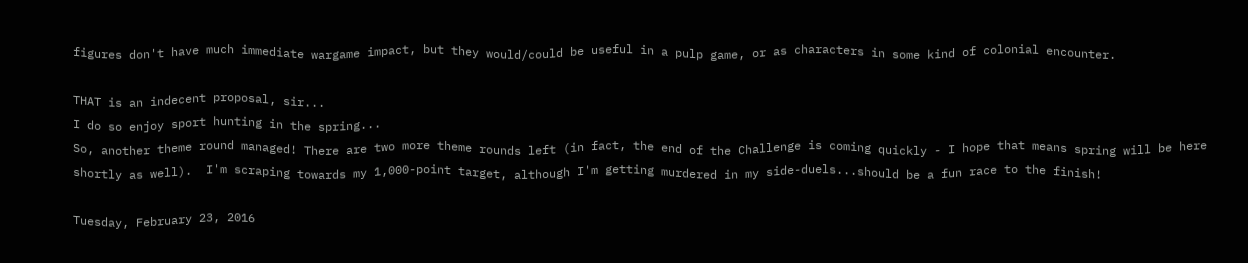figures don't have much immediate wargame impact, but they would/could be useful in a pulp game, or as characters in some kind of colonial encounter.

THAT is an indecent proposal, sir...
I do so enjoy sport hunting in the spring...
So, another theme round managed! There are two more theme rounds left (in fact, the end of the Challenge is coming quickly - I hope that means spring will be here shortly as well).  I'm scraping towards my 1,000-point target, although I'm getting murdered in my side-duels...should be a fun race to the finish!

Tuesday, February 23, 2016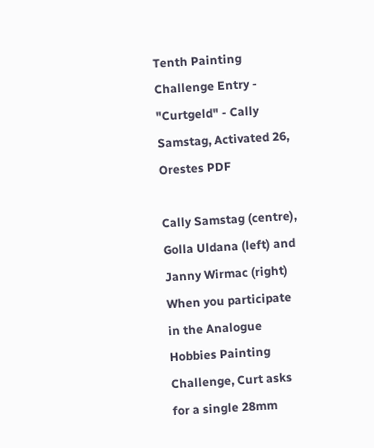Tenth Painting Challenge Entry - "Curtgeld" - Cally Samstag, Activated 26, Orestes PDF

Cally Samstag (centre), Golla Uldana (left) and Janny Wirmac (right)
When you participate in the Analogue Hobbies Painting Challenge, Curt asks for a single 28mm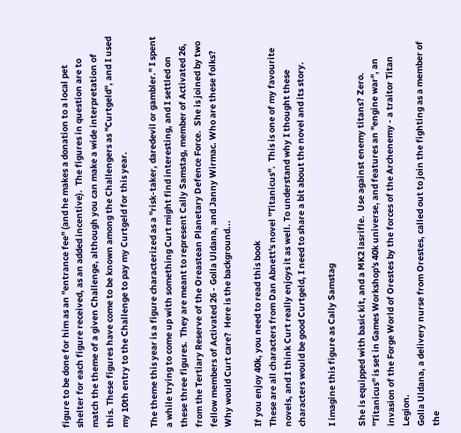figure to be done for him as an "entrance fee" (and he makes a donation to a local pet shelter for each figure received, as an added incentive).  The figures in question are to match the theme of a given Challenge, although you can make a wide interpretation of this. These figures have come to be known among the Challengers as "Curtgeld", and I used my 10th entry to the Challenge to pay my Curtgeld for this year.

The theme this year is a figure characterized as a "risk-taker, daredevil or gambler." I spent a while trying to come up with something Curt might find interesting, and I settled on these three figures.  They are meant to represent Cally Samstag, member of Activated 26, from the Tertiary Reserve of the Oreastean Planetary Defence Force.  She is joined by two fellow members of Activated 26 - Golla Uldana, and Janny Wirmac. Who are these folks? Why would Curt care?  Here is the background...

If you enjoy 40k, you need to read this book
These are all characters from Dan Abnett's novel "Titanicus".  This is one of my favourite novels, and I think Curt really enjoys it as well. To understand why I thought these characters would be good Curtgeld, I need to share a bit about the novel and its story.

I imagine this figure as Cally Samstag

She is equipped with basic kit, and a MK2 lasrifle.  Use against enemy titans? Zero.
"Titanicus" is set in Games Workshop's 40k universe, and features an "engine war", an invasion of the Forge World of Orestes by the forces of the Archenemy - a traitor Titan Legion.
Golla Uldana, a delivery nurse from Orestes, called out to join the fighting as a member of the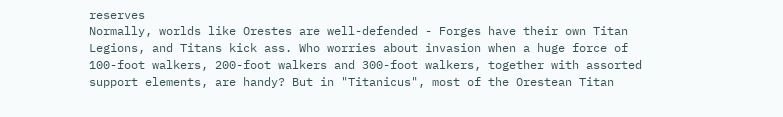reserves
Normally, worlds like Orestes are well-defended - Forges have their own Titan Legions, and Titans kick ass. Who worries about invasion when a huge force of 100-foot walkers, 200-foot walkers and 300-foot walkers, together with assorted support elements, are handy? But in "Titanicus", most of the Orestean Titan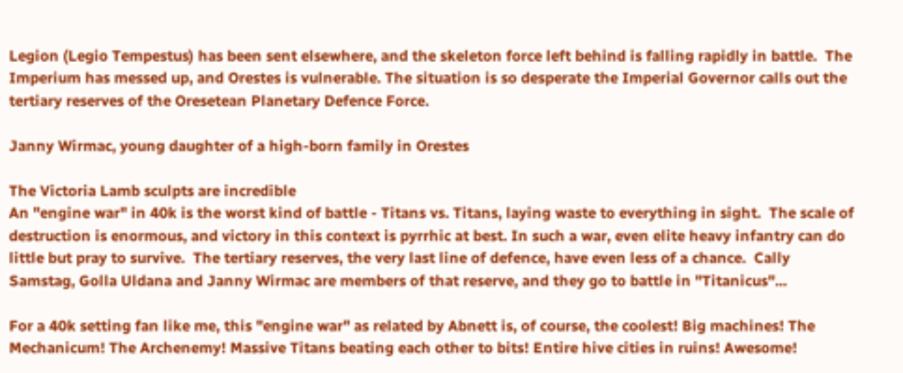Legion (Legio Tempestus) has been sent elsewhere, and the skeleton force left behind is falling rapidly in battle.  The Imperium has messed up, and Orestes is vulnerable. The situation is so desperate the Imperial Governor calls out the tertiary reserves of the Oresetean Planetary Defence Force.

Janny Wirmac, young daughter of a high-born family in Orestes

The Victoria Lamb sculpts are incredible
An "engine war" in 40k is the worst kind of battle - Titans vs. Titans, laying waste to everything in sight.  The scale of destruction is enormous, and victory in this context is pyrrhic at best. In such a war, even elite heavy infantry can do little but pray to survive.  The tertiary reserves, the very last line of defence, have even less of a chance.  Cally Samstag, Golla Uldana and Janny Wirmac are members of that reserve, and they go to battle in "Titanicus"...

For a 40k setting fan like me, this "engine war" as related by Abnett is, of course, the coolest! Big machines! The Mechanicum! The Archenemy! Massive Titans beating each other to bits! Entire hive cities in ruins! Awesome!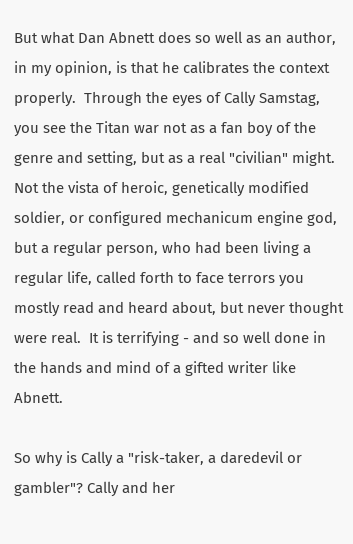But what Dan Abnett does so well as an author, in my opinion, is that he calibrates the context properly.  Through the eyes of Cally Samstag, you see the Titan war not as a fan boy of the genre and setting, but as a real "civilian" might.  Not the vista of heroic, genetically modified soldier, or configured mechanicum engine god, but a regular person, who had been living a regular life, called forth to face terrors you mostly read and heard about, but never thought were real.  It is terrifying - and so well done in the hands and mind of a gifted writer like Abnett.

So why is Cally a "risk-taker, a daredevil or gambler"? Cally and her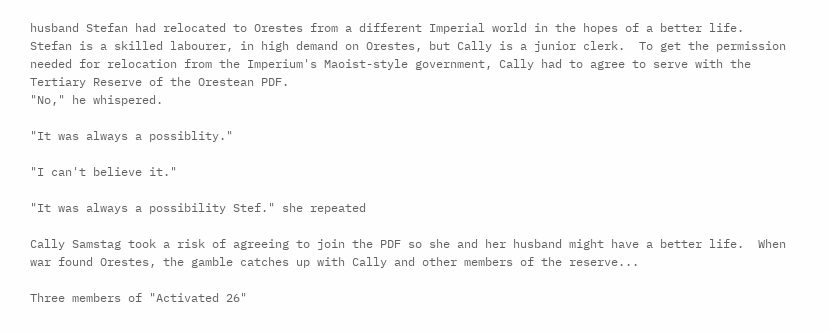husband Stefan had relocated to Orestes from a different Imperial world in the hopes of a better life.  Stefan is a skilled labourer, in high demand on Orestes, but Cally is a junior clerk.  To get the permission needed for relocation from the Imperium's Maoist-style government, Cally had to agree to serve with the Tertiary Reserve of the Orestean PDF.
"No," he whispered.

"It was always a possiblity."

"I can't believe it."

"It was always a possibility Stef." she repeated

Cally Samstag took a risk of agreeing to join the PDF so she and her husband might have a better life.  When war found Orestes, the gamble catches up with Cally and other members of the reserve...

Three members of "Activated 26"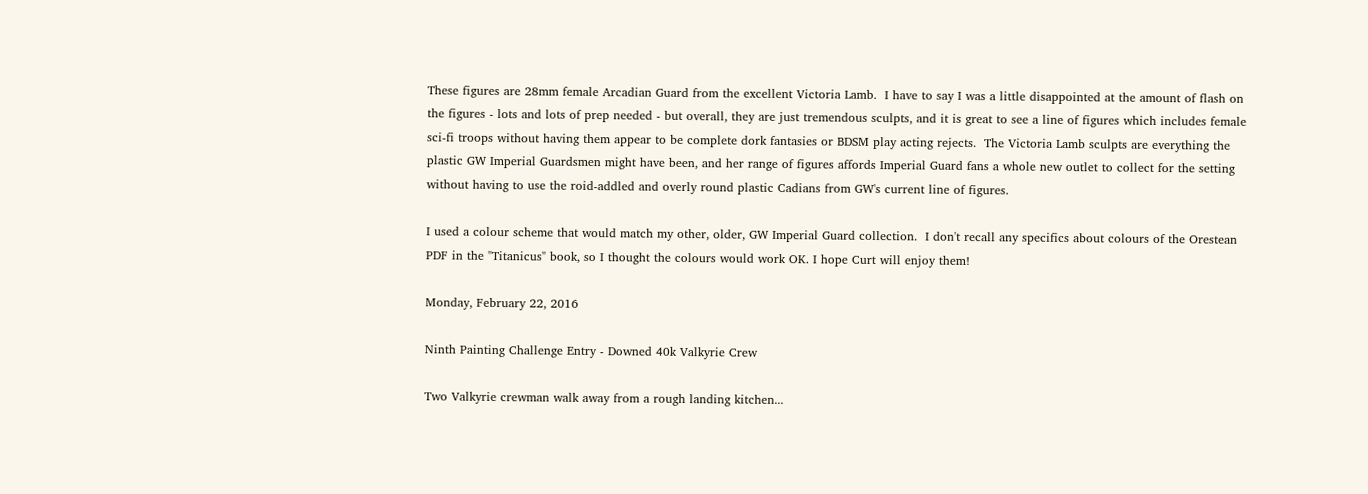These figures are 28mm female Arcadian Guard from the excellent Victoria Lamb.  I have to say I was a little disappointed at the amount of flash on the figures - lots and lots of prep needed - but overall, they are just tremendous sculpts, and it is great to see a line of figures which includes female sci-fi troops without having them appear to be complete dork fantasies or BDSM play acting rejects.  The Victoria Lamb sculpts are everything the plastic GW Imperial Guardsmen might have been, and her range of figures affords Imperial Guard fans a whole new outlet to collect for the setting without having to use the roid-addled and overly round plastic Cadians from GW's current line of figures.

I used a colour scheme that would match my other, older, GW Imperial Guard collection.  I don't recall any specifics about colours of the Orestean PDF in the "Titanicus" book, so I thought the colours would work OK. I hope Curt will enjoy them!

Monday, February 22, 2016

Ninth Painting Challenge Entry - Downed 40k Valkyrie Crew

Two Valkyrie crewman walk away from a rough landing kitchen...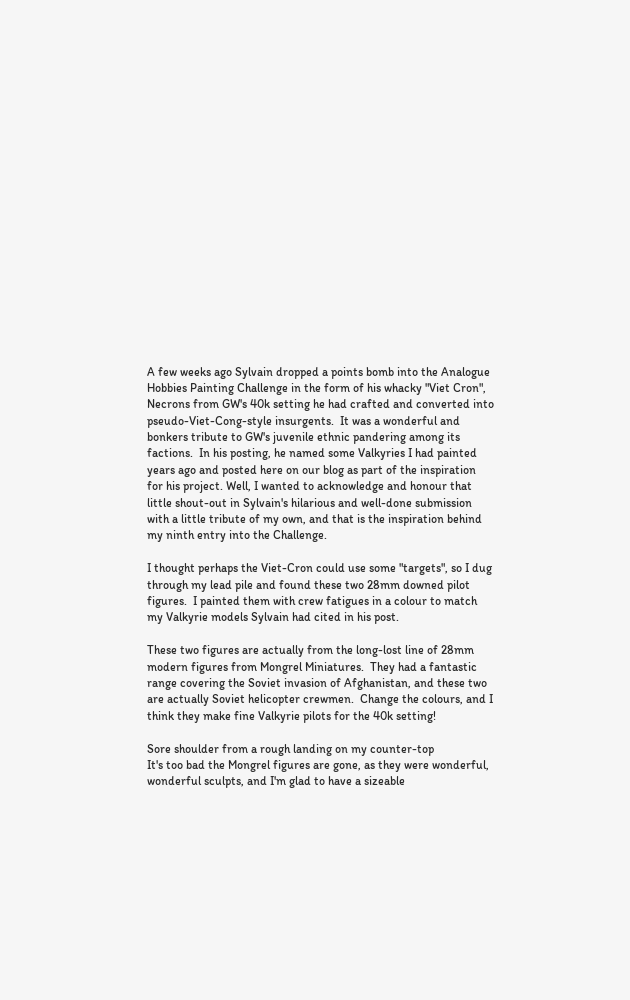A few weeks ago Sylvain dropped a points bomb into the Analogue Hobbies Painting Challenge in the form of his whacky "Viet Cron", Necrons from GW's 40k setting he had crafted and converted into pseudo-Viet-Cong-style insurgents.  It was a wonderful and bonkers tribute to GW's juvenile ethnic pandering among its factions.  In his posting, he named some Valkyries I had painted years ago and posted here on our blog as part of the inspiration for his project. Well, I wanted to acknowledge and honour that little shout-out in Sylvain's hilarious and well-done submission with a little tribute of my own, and that is the inspiration behind my ninth entry into the Challenge.

I thought perhaps the Viet-Cron could use some "targets", so I dug through my lead pile and found these two 28mm downed pilot figures.  I painted them with crew fatigues in a colour to match my Valkyrie models Sylvain had cited in his post.

These two figures are actually from the long-lost line of 28mm modern figures from Mongrel Miniatures.  They had a fantastic range covering the Soviet invasion of Afghanistan, and these two are actually Soviet helicopter crewmen.  Change the colours, and I think they make fine Valkyrie pilots for the 40k setting!

Sore shoulder from a rough landing on my counter-top
It's too bad the Mongrel figures are gone, as they were wonderful, wonderful sculpts, and I'm glad to have a sizeable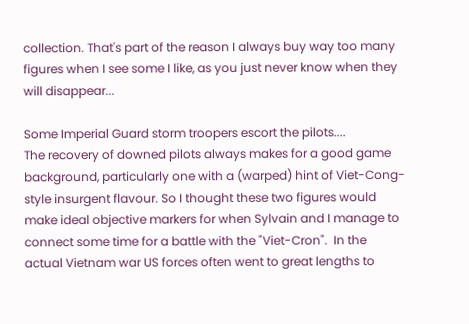collection. That's part of the reason I always buy way too many figures when I see some I like, as you just never know when they will disappear...

Some Imperial Guard storm troopers escort the pilots....
The recovery of downed pilots always makes for a good game background, particularly one with a (warped) hint of Viet-Cong-style insurgent flavour. So I thought these two figures would make ideal objective markers for when Sylvain and I manage to connect some time for a battle with the "Viet-Cron".  In the actual Vietnam war US forces often went to great lengths to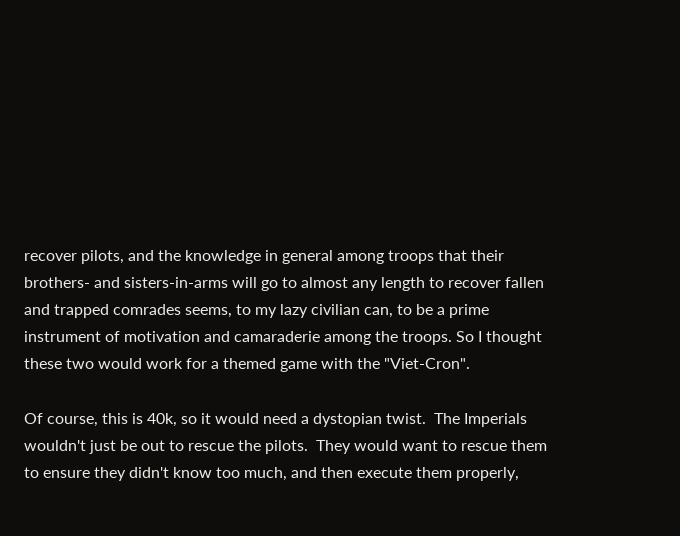recover pilots, and the knowledge in general among troops that their brothers- and sisters-in-arms will go to almost any length to recover fallen and trapped comrades seems, to my lazy civilian can, to be a prime instrument of motivation and camaraderie among the troops. So I thought these two would work for a themed game with the "Viet-Cron".

Of course, this is 40k, so it would need a dystopian twist.  The Imperials wouldn't just be out to rescue the pilots.  They would want to rescue them to ensure they didn't know too much, and then execute them properly,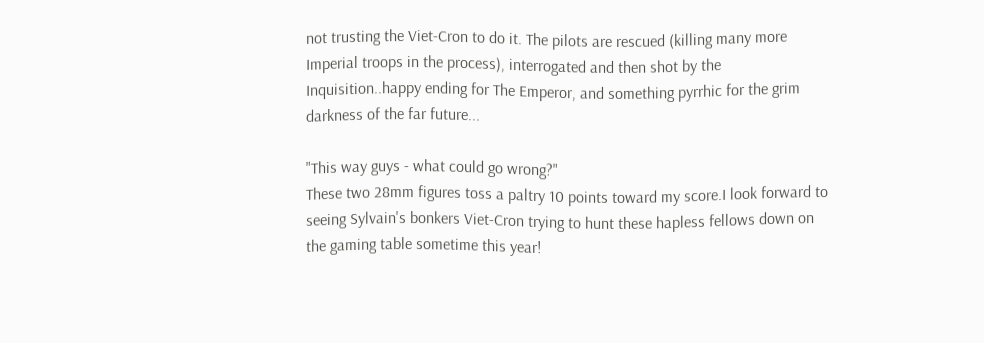not trusting the Viet-Cron to do it. The pilots are rescued (killing many more Imperial troops in the process), interrogated and then shot by the Inquisition..happy ending for The Emperor, and something pyrrhic for the grim darkness of the far future...

"This way guys - what could go wrong?"
These two 28mm figures toss a paltry 10 points toward my score.I look forward to seeing Sylvain's bonkers Viet-Cron trying to hunt these hapless fellows down on the gaming table sometime this year!